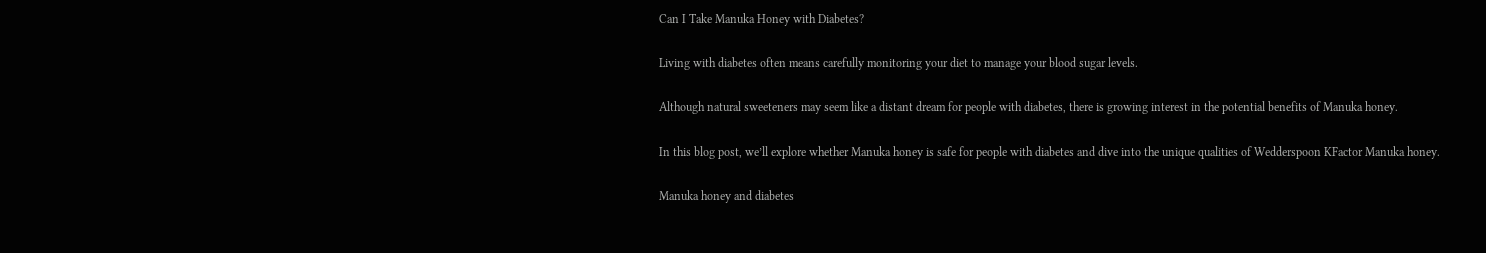Can I Take Manuka Honey with Diabetes?

Living with diabetes often means carefully monitoring your diet to manage your blood sugar levels.

Although natural sweeteners may seem like a distant dream for people with diabetes, there is growing interest in the potential benefits of Manuka honey.

In this blog post, we’ll explore whether Manuka honey is safe for people with diabetes and dive into the unique qualities of Wedderspoon KFactor Manuka honey.

Manuka honey and diabetes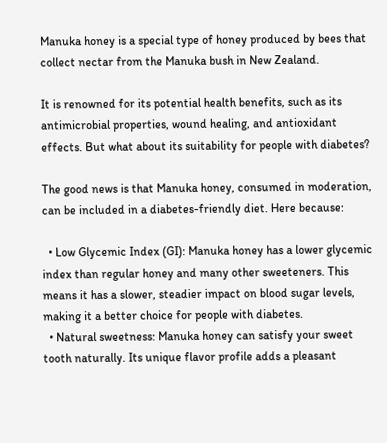Manuka honey is a special type of honey produced by bees that collect nectar from the Manuka bush in New Zealand.

It is renowned for its potential health benefits, such as its antimicrobial properties, wound healing, and antioxidant effects. But what about its suitability for people with diabetes?

The good news is that Manuka honey, consumed in moderation, can be included in a diabetes-friendly diet. Here because:

  • Low Glycemic Index (GI): Manuka honey has a lower glycemic index than regular honey and many other sweeteners. This means it has a slower, steadier impact on blood sugar levels, making it a better choice for people with diabetes.
  • Natural sweetness: Manuka honey can satisfy your sweet tooth naturally. Its unique flavor profile adds a pleasant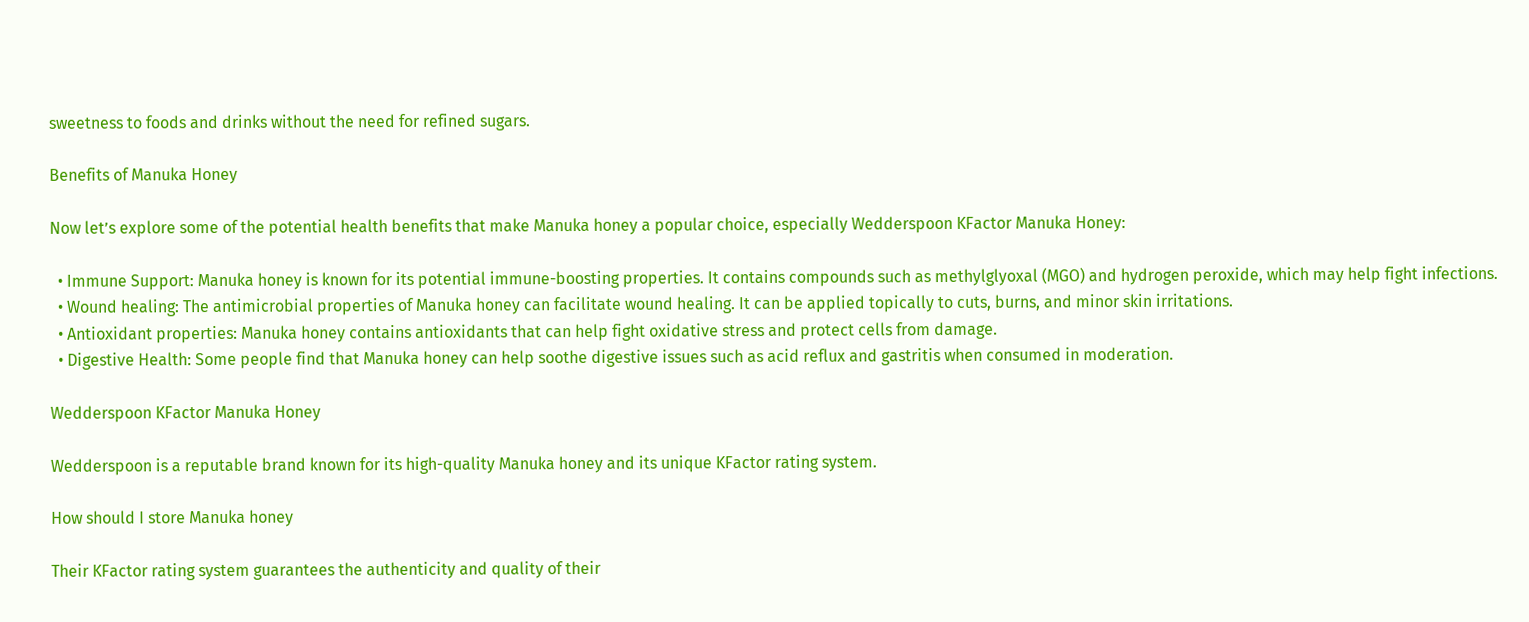sweetness to foods and drinks without the need for refined sugars.

Benefits of Manuka Honey

Now let’s explore some of the potential health benefits that make Manuka honey a popular choice, especially Wedderspoon KFactor Manuka Honey:

  • Immune Support: Manuka honey is known for its potential immune-boosting properties. It contains compounds such as methylglyoxal (MGO) and hydrogen peroxide, which may help fight infections.
  • Wound healing: The antimicrobial properties of Manuka honey can facilitate wound healing. It can be applied topically to cuts, burns, and minor skin irritations.
  • Antioxidant properties: Manuka honey contains antioxidants that can help fight oxidative stress and protect cells from damage.
  • Digestive Health: Some people find that Manuka honey can help soothe digestive issues such as acid reflux and gastritis when consumed in moderation.

Wedderspoon KFactor Manuka Honey

Wedderspoon is a reputable brand known for its high-quality Manuka honey and its unique KFactor rating system.

How should I store Manuka honey

Their KFactor rating system guarantees the authenticity and quality of their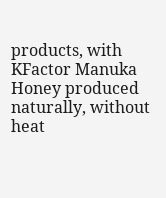products, with KFactor Manuka Honey produced naturally, without heat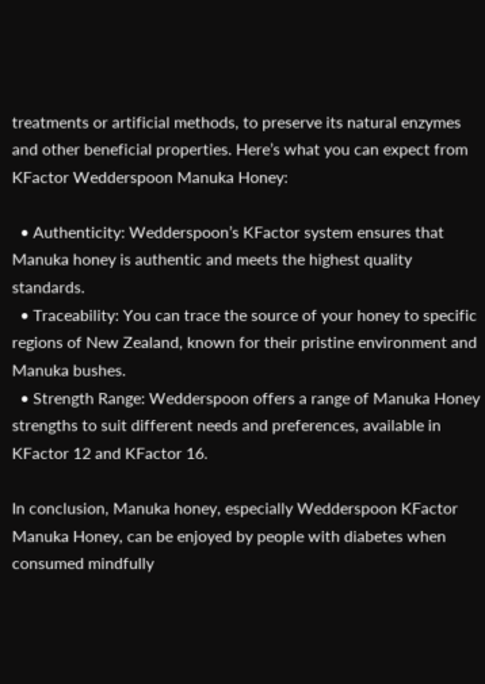treatments or artificial methods, to preserve its natural enzymes and other beneficial properties. Here’s what you can expect from KFactor Wedderspoon Manuka Honey:

  • Authenticity: Wedderspoon’s KFactor system ensures that Manuka honey is authentic and meets the highest quality standards.
  • Traceability: You can trace the source of your honey to specific regions of New Zealand, known for their pristine environment and Manuka bushes.
  • Strength Range: Wedderspoon offers a range of Manuka Honey strengths to suit different needs and preferences, available in KFactor 12 and KFactor 16.

In conclusion, Manuka honey, especially Wedderspoon KFactor Manuka Honey, can be enjoyed by people with diabetes when consumed mindfully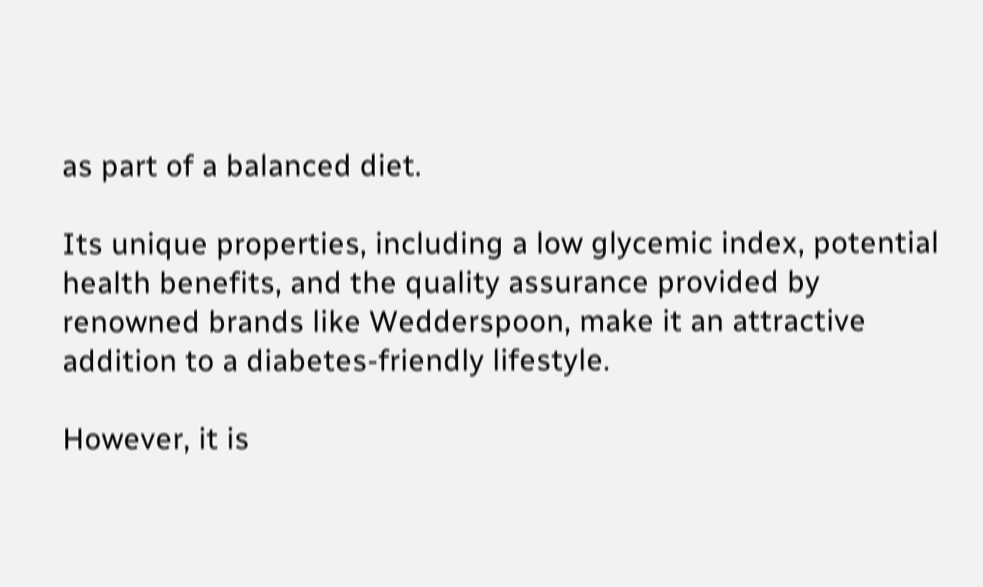as part of a balanced diet.

Its unique properties, including a low glycemic index, potential health benefits, and the quality assurance provided by renowned brands like Wedderspoon, make it an attractive addition to a diabetes-friendly lifestyle.

However, it is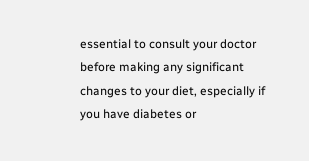essential to consult your doctor before making any significant changes to your diet, especially if you have diabetes or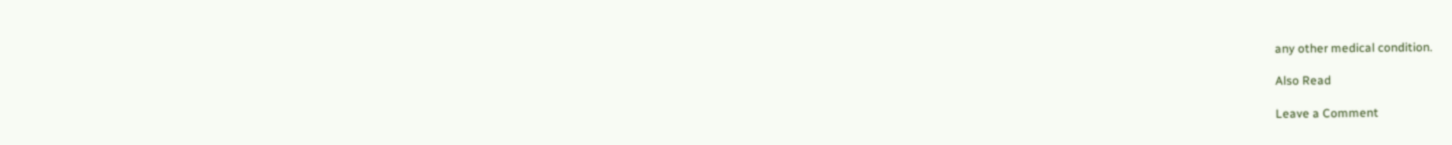any other medical condition.

Also Read

Leave a Comment